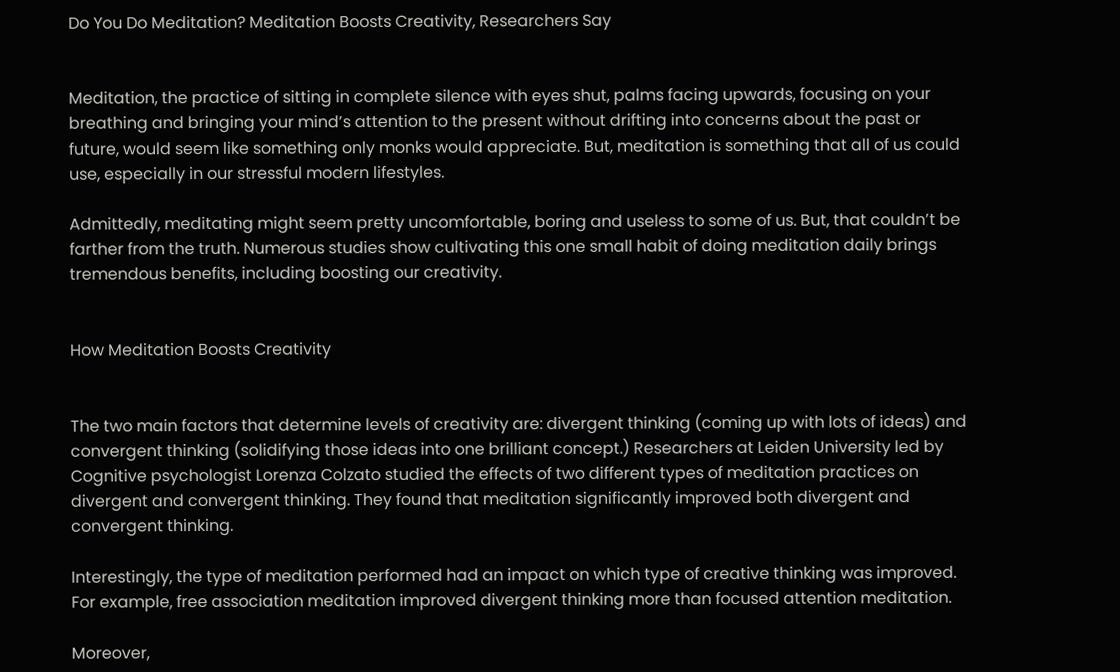Do You Do Meditation? Meditation Boosts Creativity, Researchers Say


Meditation, the practice of sitting in complete silence with eyes shut, palms facing upwards, focusing on your breathing and bringing your mind’s attention to the present without drifting into concerns about the past or future, would seem like something only monks would appreciate. But, meditation is something that all of us could use, especially in our stressful modern lifestyles.

Admittedly, meditating might seem pretty uncomfortable, boring and useless to some of us. But, that couldn’t be farther from the truth. Numerous studies show cultivating this one small habit of doing meditation daily brings tremendous benefits, including boosting our creativity.


How Meditation Boosts Creativity


The two main factors that determine levels of creativity are: divergent thinking (coming up with lots of ideas) and convergent thinking (solidifying those ideas into one brilliant concept.) Researchers at Leiden University led by Cognitive psychologist Lorenza Colzato studied the effects of two different types of meditation practices on divergent and convergent thinking. They found that meditation significantly improved both divergent and convergent thinking.

Interestingly, the type of meditation performed had an impact on which type of creative thinking was improved. For example, free association meditation improved divergent thinking more than focused attention meditation.

Moreover,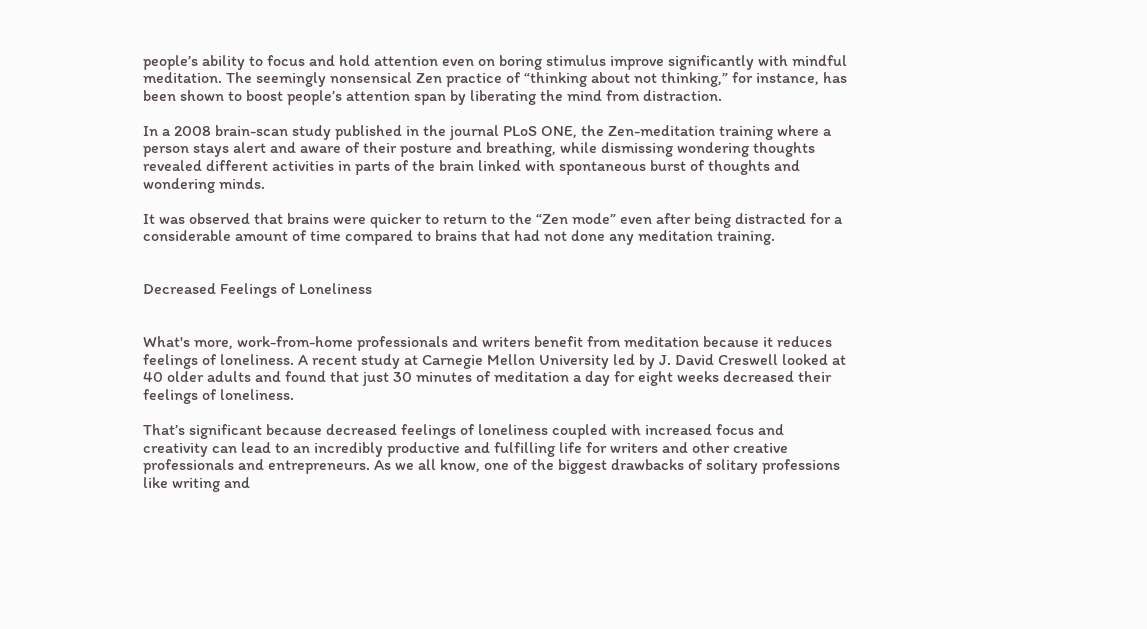people’s ability to focus and hold attention even on boring stimulus improve significantly with mindful meditation. The seemingly nonsensical Zen practice of “thinking about not thinking,” for instance, has been shown to boost people’s attention span by liberating the mind from distraction.

In a 2008 brain-scan study published in the journal PLoS ONE, the Zen-meditation training where a person stays alert and aware of their posture and breathing, while dismissing wondering thoughts revealed different activities in parts of the brain linked with spontaneous burst of thoughts and wondering minds.

It was observed that brains were quicker to return to the “Zen mode” even after being distracted for a considerable amount of time compared to brains that had not done any meditation training.


Decreased Feelings of Loneliness


What's more, work-from-home professionals and writers benefit from meditation because it reduces feelings of loneliness. A recent study at Carnegie Mellon University led by J. David Creswell looked at 40 older adults and found that just 30 minutes of meditation a day for eight weeks decreased their feelings of loneliness.

That’s significant because decreased feelings of loneliness coupled with increased focus and creativity can lead to an incredibly productive and fulfilling life for writers and other creative professionals and entrepreneurs. As we all know, one of the biggest drawbacks of solitary professions like writing and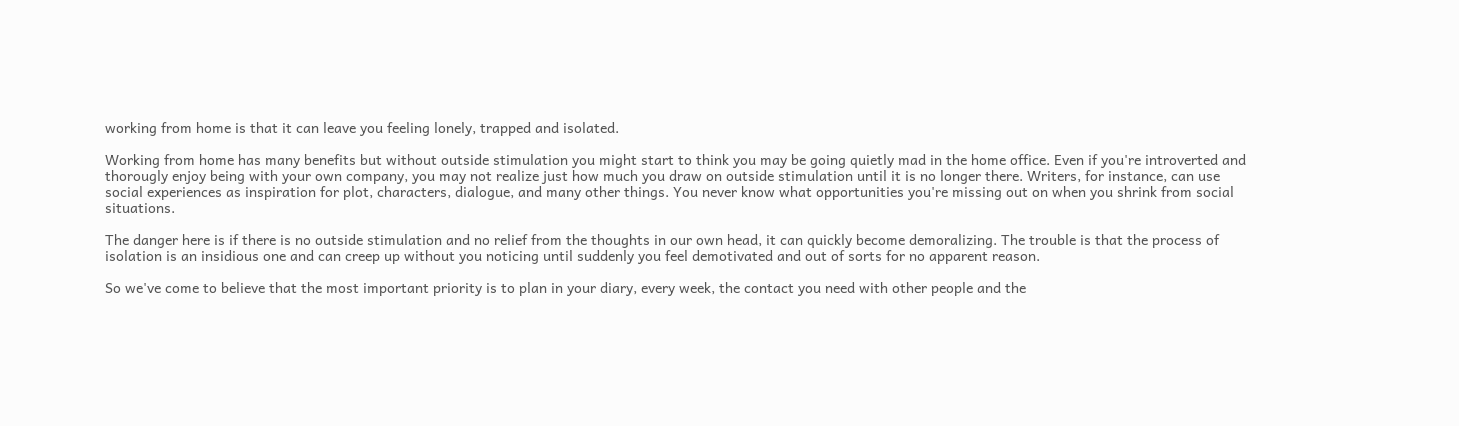working from home is that it can leave you feeling lonely, trapped and isolated.

Working from home has many benefits but without outside stimulation you might start to think you may be going quietly mad in the home office. Even if you're introverted and thorougly enjoy being with your own company, you may not realize just how much you draw on outside stimulation until it is no longer there. Writers, for instance, can use social experiences as inspiration for plot, characters, dialogue, and many other things. You never know what opportunities you're missing out on when you shrink from social situations.

The danger here is if there is no outside stimulation and no relief from the thoughts in our own head, it can quickly become demoralizing. The trouble is that the process of isolation is an insidious one and can creep up without you noticing until suddenly you feel demotivated and out of sorts for no apparent reason.

So we've come to believe that the most important priority is to plan in your diary, every week, the contact you need with other people and the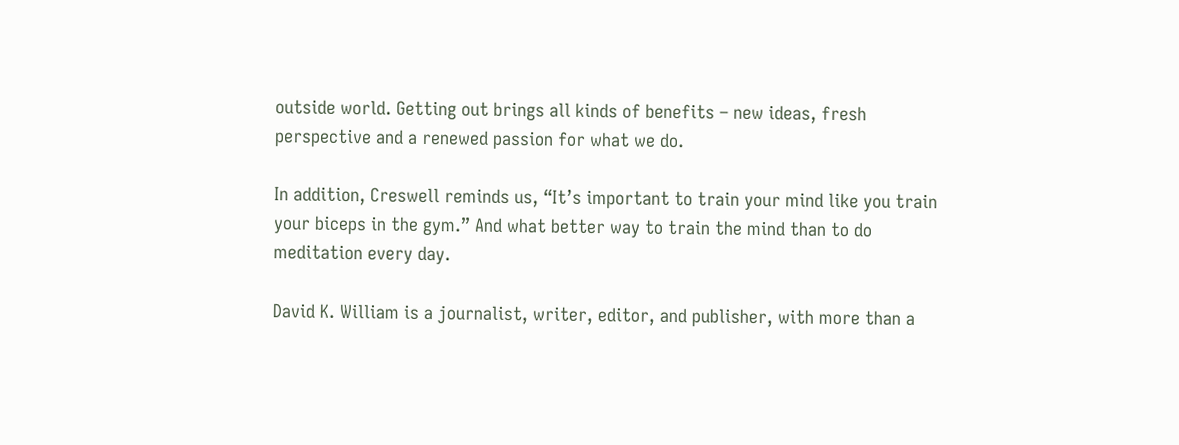outside world. Getting out brings all kinds of benefits – new ideas, fresh perspective and a renewed passion for what we do.

In addition, Creswell reminds us, “It’s important to train your mind like you train your biceps in the gym.” And what better way to train the mind than to do meditation every day.

David K. William is a journalist, writer, editor, and publisher, with more than a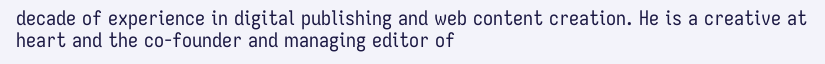decade of experience in digital publishing and web content creation. He is a creative at heart and the co-founder and managing editor of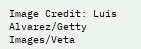Image Credit: Luis Alvarez/Getty Images/Veta